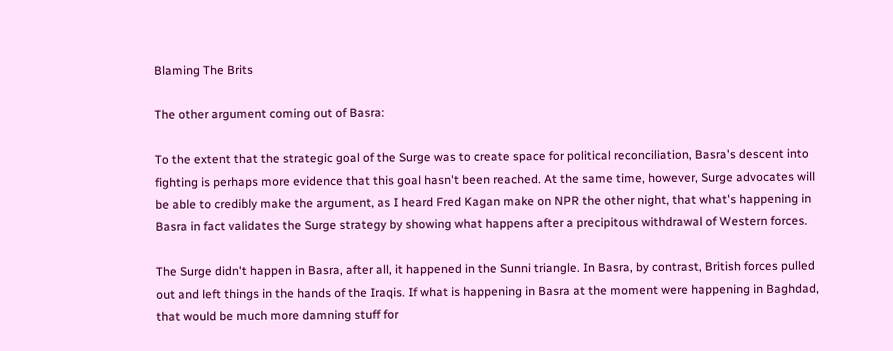Blaming The Brits

The other argument coming out of Basra:

To the extent that the strategic goal of the Surge was to create space for political reconciliation, Basra's descent into fighting is perhaps more evidence that this goal hasn't been reached. At the same time, however, Surge advocates will be able to credibly make the argument, as I heard Fred Kagan make on NPR the other night, that what's happening in Basra in fact validates the Surge strategy by showing what happens after a precipitous withdrawal of Western forces.

The Surge didn't happen in Basra, after all, it happened in the Sunni triangle. In Basra, by contrast, British forces pulled out and left things in the hands of the Iraqis. If what is happening in Basra at the moment were happening in Baghdad, that would be much more damning stuff for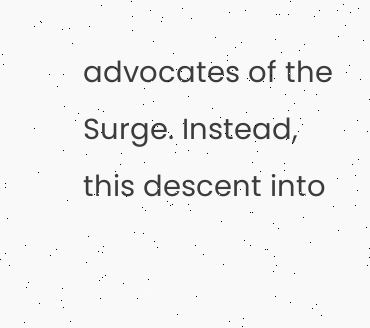advocates of the Surge. Instead, this descent into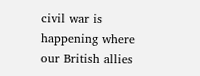civil war is happening where our British allies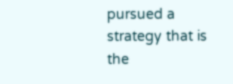pursued a strategy that is the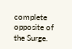complete opposite of the Surge.